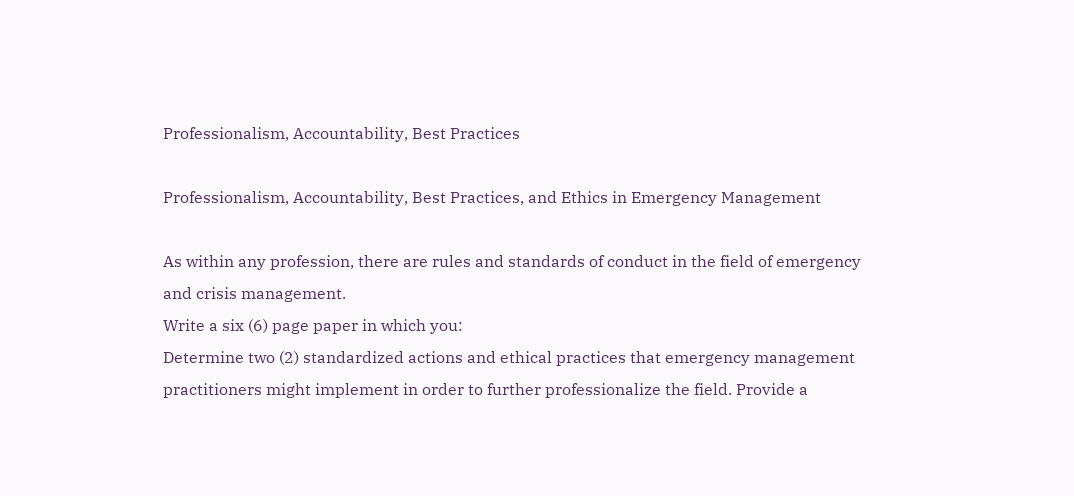Professionalism, Accountability, Best Practices

Professionalism, Accountability, Best Practices, and Ethics in Emergency Management

As within any profession, there are rules and standards of conduct in the field of emergency and crisis management.
Write a six (6) page paper in which you:
Determine two (2) standardized actions and ethical practices that emergency management practitioners might implement in order to further professionalize the field. Provide a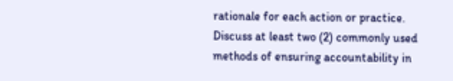rationale for each action or practice.
Discuss at least two (2) commonly used methods of ensuring accountability in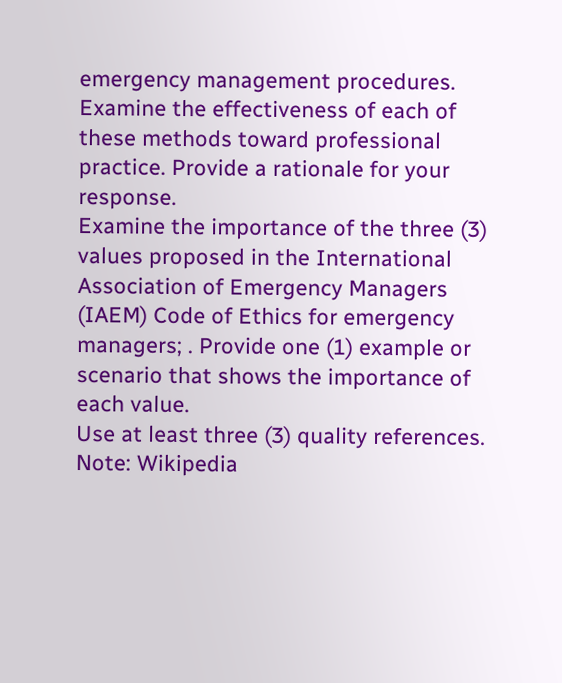emergency management procedures. Examine the effectiveness of each of these methods toward professional practice. Provide a rationale for your response.
Examine the importance of the three (3) values proposed in the International Association of Emergency Managers (IAEM) Code of Ethics for emergency managers; . Provide one (1) example or scenario that shows the importance of each value.
Use at least three (3) quality references. Note: Wikipedia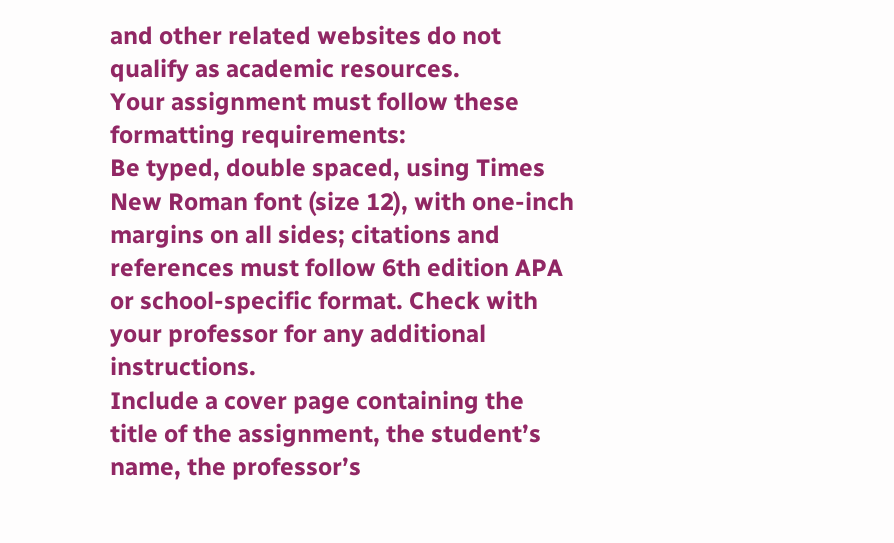and other related websites do not qualify as academic resources.
Your assignment must follow these formatting requirements:
Be typed, double spaced, using Times New Roman font (size 12), with one-inch margins on all sides; citations and references must follow 6th edition APA or school-specific format. Check with your professor for any additional instructions.
Include a cover page containing the title of the assignment, the student’s name, the professor’s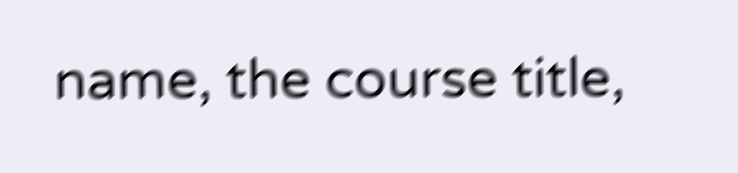name, the course title,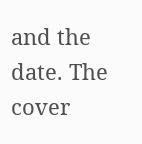and the date. The cover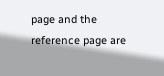page and the reference page are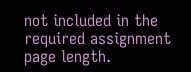not included in the required assignment page length.